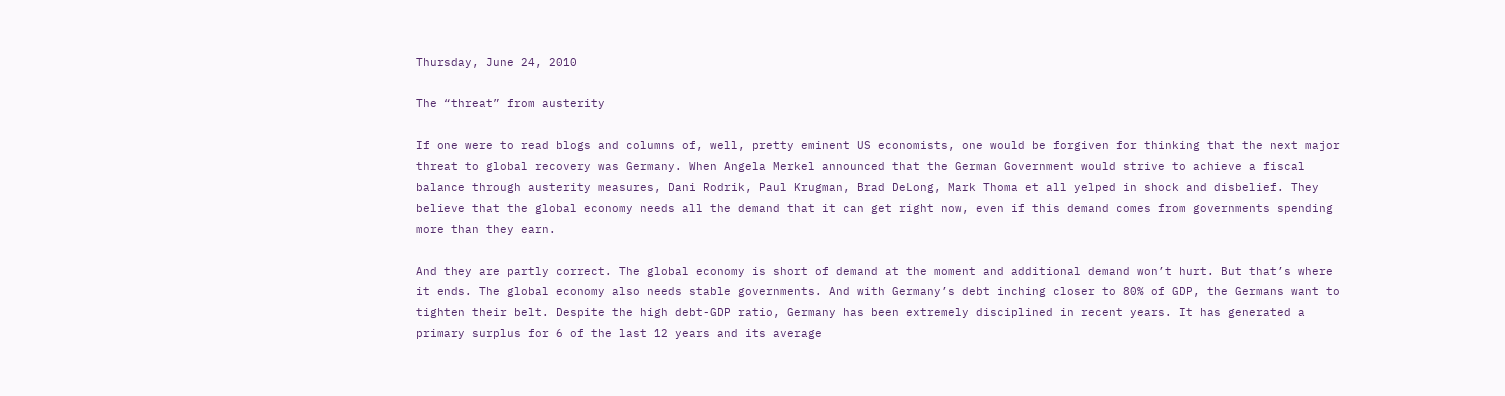Thursday, June 24, 2010

The “threat” from austerity

If one were to read blogs and columns of, well, pretty eminent US economists, one would be forgiven for thinking that the next major threat to global recovery was Germany. When Angela Merkel announced that the German Government would strive to achieve a fiscal balance through austerity measures, Dani Rodrik, Paul Krugman, Brad DeLong, Mark Thoma et all yelped in shock and disbelief. They believe that the global economy needs all the demand that it can get right now, even if this demand comes from governments spending more than they earn.

And they are partly correct. The global economy is short of demand at the moment and additional demand won’t hurt. But that’s where it ends. The global economy also needs stable governments. And with Germany’s debt inching closer to 80% of GDP, the Germans want to tighten their belt. Despite the high debt-GDP ratio, Germany has been extremely disciplined in recent years. It has generated a primary surplus for 6 of the last 12 years and its average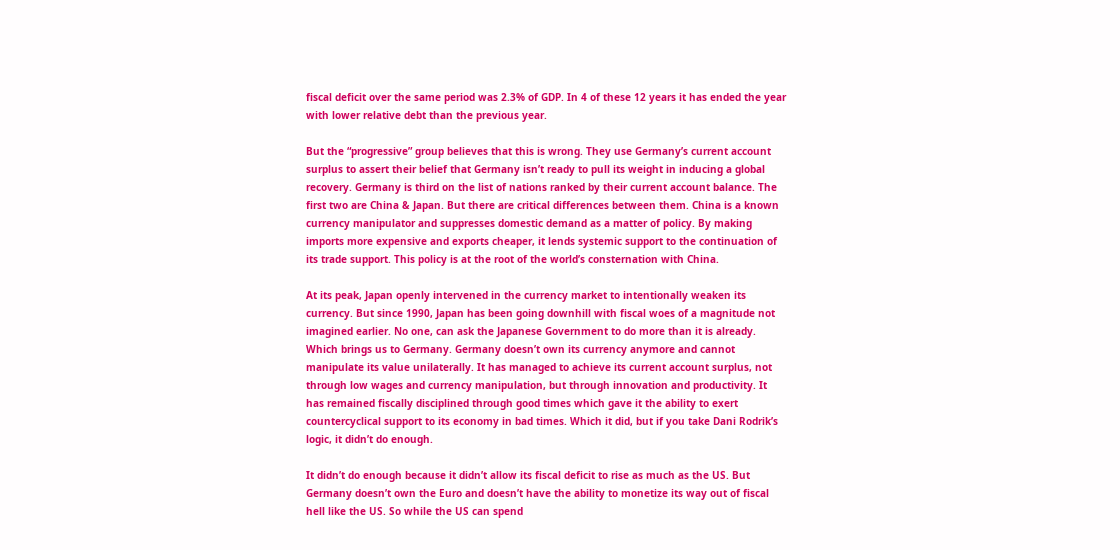fiscal deficit over the same period was 2.3% of GDP. In 4 of these 12 years it has ended the year with lower relative debt than the previous year.

But the “progressive” group believes that this is wrong. They use Germany’s current account surplus to assert their belief that Germany isn’t ready to pull its weight in inducing a global recovery. Germany is third on the list of nations ranked by their current account balance. The first two are China & Japan. But there are critical differences between them. China is a known currency manipulator and suppresses domestic demand as a matter of policy. By making imports more expensive and exports cheaper, it lends systemic support to the continuation of its trade support. This policy is at the root of the world’s consternation with China.

At its peak, Japan openly intervened in the currency market to intentionally weaken its currency. But since 1990, Japan has been going downhill with fiscal woes of a magnitude not imagined earlier. No one, can ask the Japanese Government to do more than it is already. Which brings us to Germany. Germany doesn’t own its currency anymore and cannot manipulate its value unilaterally. It has managed to achieve its current account surplus, not through low wages and currency manipulation, but through innovation and productivity. It has remained fiscally disciplined through good times which gave it the ability to exert countercyclical support to its economy in bad times. Which it did, but if you take Dani Rodrik’s logic, it didn’t do enough.

It didn’t do enough because it didn’t allow its fiscal deficit to rise as much as the US. But Germany doesn’t own the Euro and doesn’t have the ability to monetize its way out of fiscal hell like the US. So while the US can spend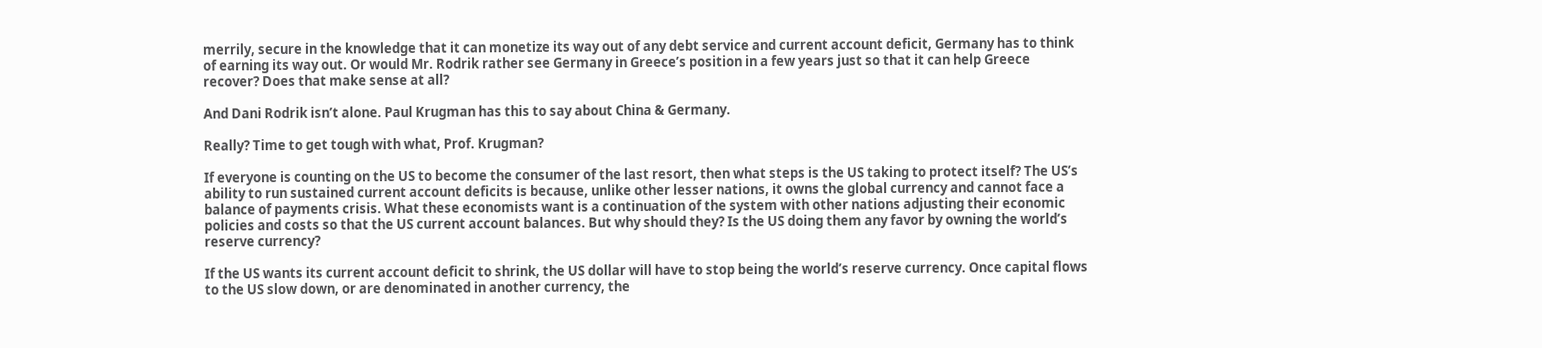merrily, secure in the knowledge that it can monetize its way out of any debt service and current account deficit, Germany has to think of earning its way out. Or would Mr. Rodrik rather see Germany in Greece’s position in a few years just so that it can help Greece recover? Does that make sense at all?

And Dani Rodrik isn’t alone. Paul Krugman has this to say about China & Germany.

Really? Time to get tough with what, Prof. Krugman?

If everyone is counting on the US to become the consumer of the last resort, then what steps is the US taking to protect itself? The US’s ability to run sustained current account deficits is because, unlike other lesser nations, it owns the global currency and cannot face a balance of payments crisis. What these economists want is a continuation of the system with other nations adjusting their economic policies and costs so that the US current account balances. But why should they? Is the US doing them any favor by owning the world’s reserve currency?

If the US wants its current account deficit to shrink, the US dollar will have to stop being the world’s reserve currency. Once capital flows to the US slow down, or are denominated in another currency, the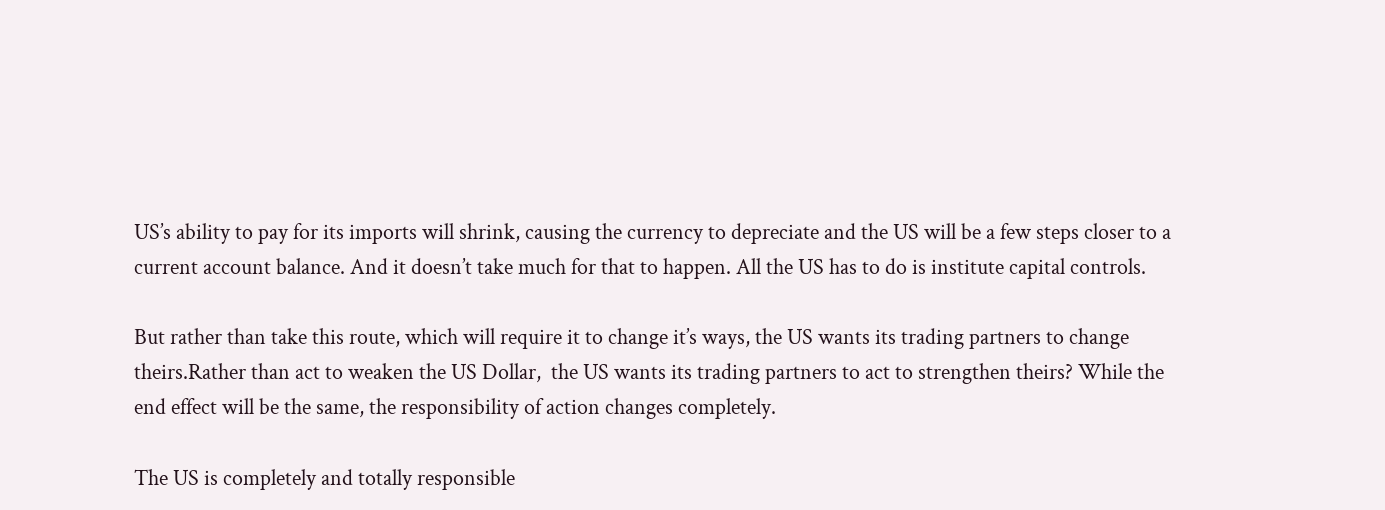US’s ability to pay for its imports will shrink, causing the currency to depreciate and the US will be a few steps closer to a current account balance. And it doesn’t take much for that to happen. All the US has to do is institute capital controls.

But rather than take this route, which will require it to change it’s ways, the US wants its trading partners to change theirs.Rather than act to weaken the US Dollar,  the US wants its trading partners to act to strengthen theirs? While the end effect will be the same, the responsibility of action changes completely.

The US is completely and totally responsible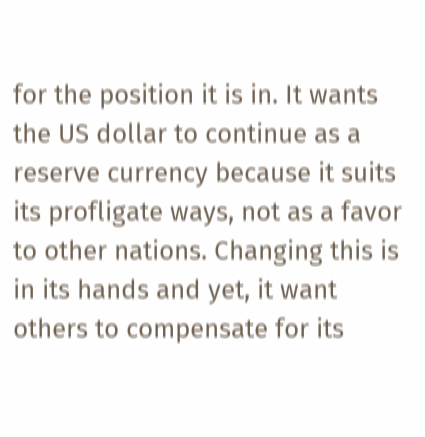for the position it is in. It wants the US dollar to continue as a reserve currency because it suits its profligate ways, not as a favor to other nations. Changing this is in its hands and yet, it want others to compensate for its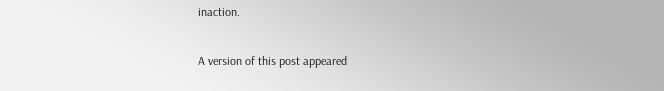inaction.


A version of this post appeared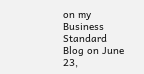on my Business Standard Blog on June 23,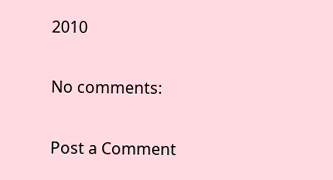2010

No comments:

Post a Comment